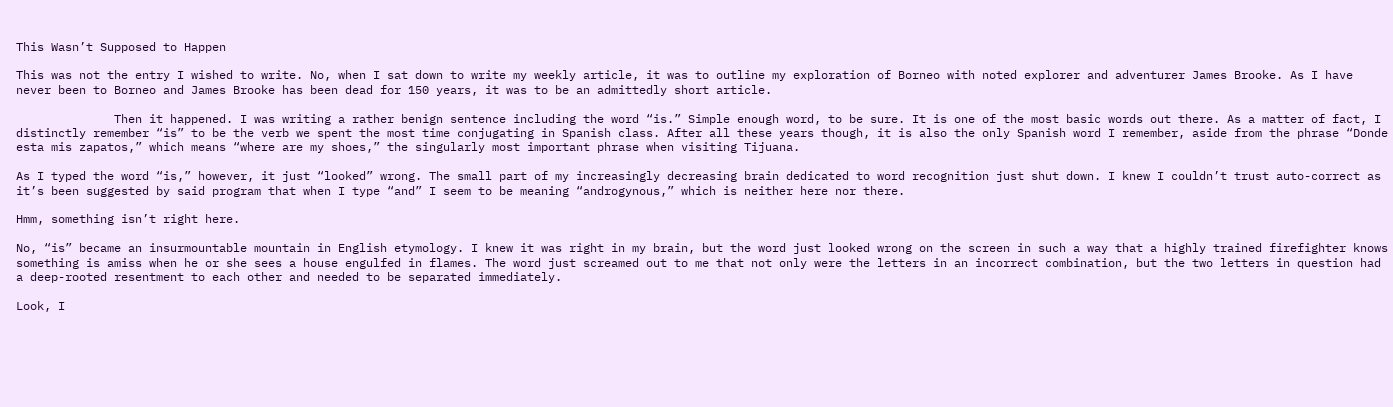This Wasn’t Supposed to Happen

This was not the entry I wished to write. No, when I sat down to write my weekly article, it was to outline my exploration of Borneo with noted explorer and adventurer James Brooke. As I have never been to Borneo and James Brooke has been dead for 150 years, it was to be an admittedly short article.

              Then it happened. I was writing a rather benign sentence including the word “is.” Simple enough word, to be sure. It is one of the most basic words out there. As a matter of fact, I distinctly remember “is” to be the verb we spent the most time conjugating in Spanish class. After all these years though, it is also the only Spanish word I remember, aside from the phrase “Donde esta mis zapatos,” which means “where are my shoes,” the singularly most important phrase when visiting Tijuana.

As I typed the word “is,” however, it just “looked” wrong. The small part of my increasingly decreasing brain dedicated to word recognition just shut down. I knew I couldn’t trust auto-correct as it’s been suggested by said program that when I type “and” I seem to be meaning “androgynous,” which is neither here nor there.

Hmm, something isn’t right here.

No, “is” became an insurmountable mountain in English etymology. I knew it was right in my brain, but the word just looked wrong on the screen in such a way that a highly trained firefighter knows something is amiss when he or she sees a house engulfed in flames. The word just screamed out to me that not only were the letters in an incorrect combination, but the two letters in question had a deep-rooted resentment to each other and needed to be separated immediately.

Look, I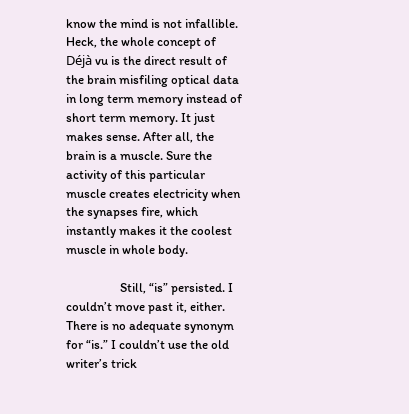know the mind is not infallible. Heck, the whole concept of Déjà vu is the direct result of the brain misfiling optical data in long term memory instead of short term memory. It just makes sense. After all, the brain is a muscle. Sure the activity of this particular muscle creates electricity when the synapses fire, which instantly makes it the coolest muscle in whole body.

                  Still, “is” persisted. I couldn’t move past it, either. There is no adequate synonym for “is.” I couldn’t use the old writer’s trick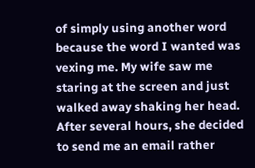of simply using another word because the word I wanted was vexing me. My wife saw me staring at the screen and just walked away shaking her head. After several hours, she decided to send me an email rather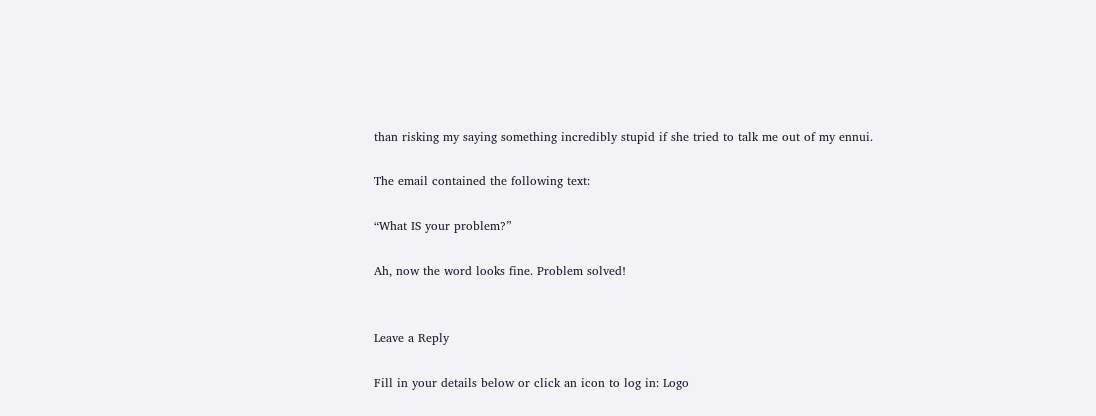than risking my saying something incredibly stupid if she tried to talk me out of my ennui.

The email contained the following text:

“What IS your problem?”

Ah, now the word looks fine. Problem solved!


Leave a Reply

Fill in your details below or click an icon to log in: Logo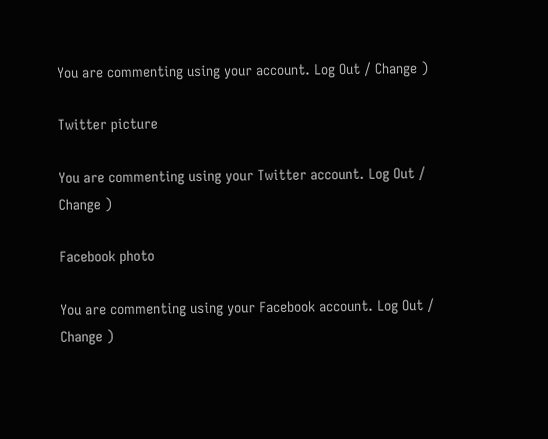You are commenting using your account. Log Out / Change )

Twitter picture

You are commenting using your Twitter account. Log Out / Change )

Facebook photo

You are commenting using your Facebook account. Log Out / Change )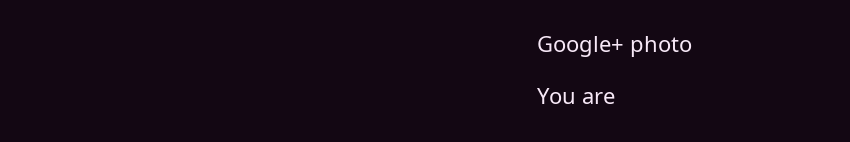Google+ photo

You are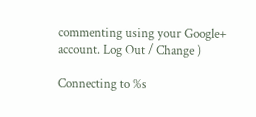commenting using your Google+ account. Log Out / Change )

Connecting to %s